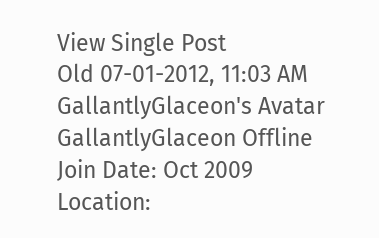View Single Post
Old 07-01-2012, 11:03 AM
GallantlyGlaceon's Avatar
GallantlyGlaceon Offline
Join Date: Oct 2009
Location: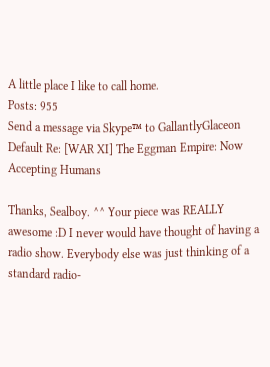A little place I like to call home.
Posts: 955
Send a message via Skype™ to GallantlyGlaceon
Default Re: [WAR XI] The Eggman Empire: Now Accepting Humans

Thanks, Sealboy. ^^ Your piece was REALLY awesome :D I never would have thought of having a radio show. Everybody else was just thinking of a standard radio-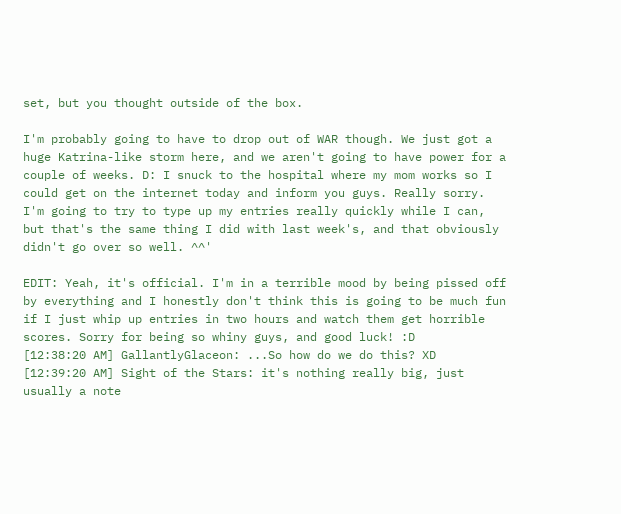set, but you thought outside of the box.

I'm probably going to have to drop out of WAR though. We just got a huge Katrina-like storm here, and we aren't going to have power for a couple of weeks. D: I snuck to the hospital where my mom works so I could get on the internet today and inform you guys. Really sorry. I'm going to try to type up my entries really quickly while I can, but that's the same thing I did with last week's, and that obviously didn't go over so well. ^^'

EDIT: Yeah, it's official. I'm in a terrible mood by being pissed off by everything and I honestly don't think this is going to be much fun if I just whip up entries in two hours and watch them get horrible scores. Sorry for being so whiny guys, and good luck! :D
[12:38:20 AM] GallantlyGlaceon: ...So how do we do this? XD
[12:39:20 AM] Sight of the Stars: it's nothing really big, just usually a note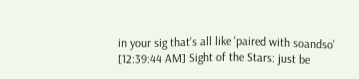in your sig that's all like 'paired with soandso'
[12:39:44 AM] Sight of the Stars: just be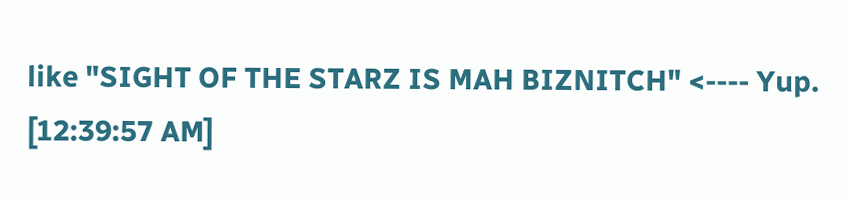like "SIGHT OF THE STARZ IS MAH BIZNITCH" <---- Yup.
[12:39:57 AM]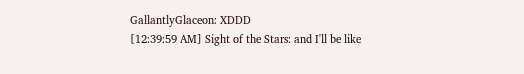GallantlyGlaceon: XDDD
[12:39:59 AM] Sight of the Stars: and I'll be like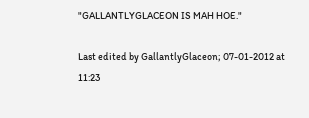"GALLANTLYGLACEON IS MAH HOE."

Last edited by GallantlyGlaceon; 07-01-2012 at 11:23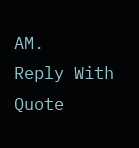AM.
Reply With Quote